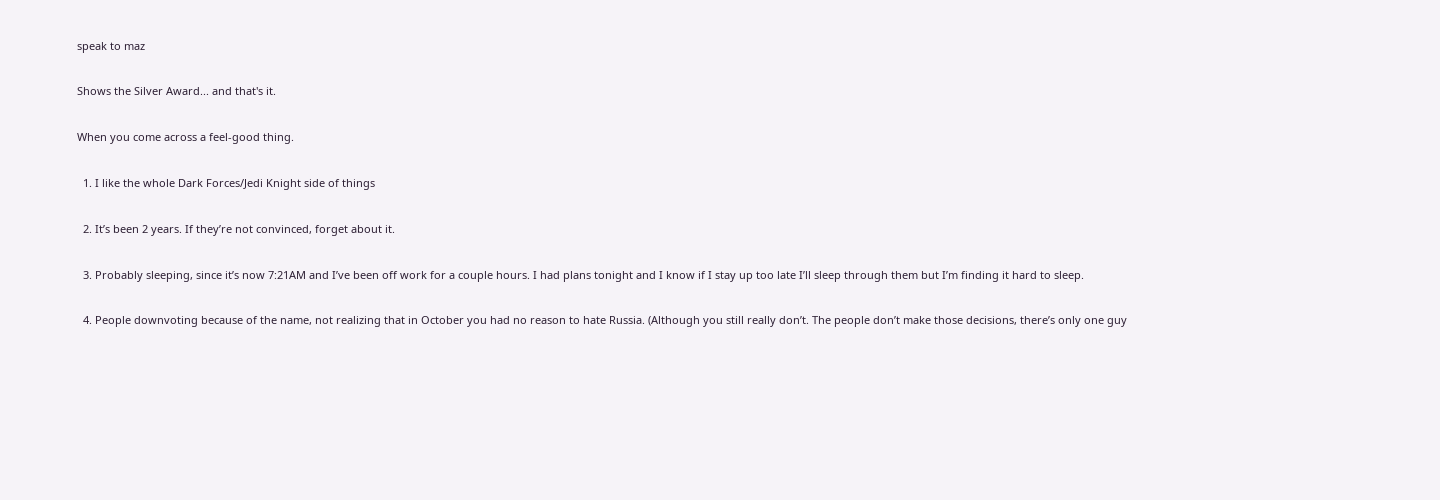speak to maz

Shows the Silver Award... and that's it.

When you come across a feel-good thing.

  1. I like the whole Dark Forces/Jedi Knight side of things

  2. It’s been 2 years. If they’re not convinced, forget about it.

  3. Probably sleeping, since it’s now 7:21AM and I’ve been off work for a couple hours. I had plans tonight and I know if I stay up too late I’ll sleep through them but I’m finding it hard to sleep.

  4. People downvoting because of the name, not realizing that in October you had no reason to hate Russia. (Although you still really don’t. The people don’t make those decisions, there’s only one guy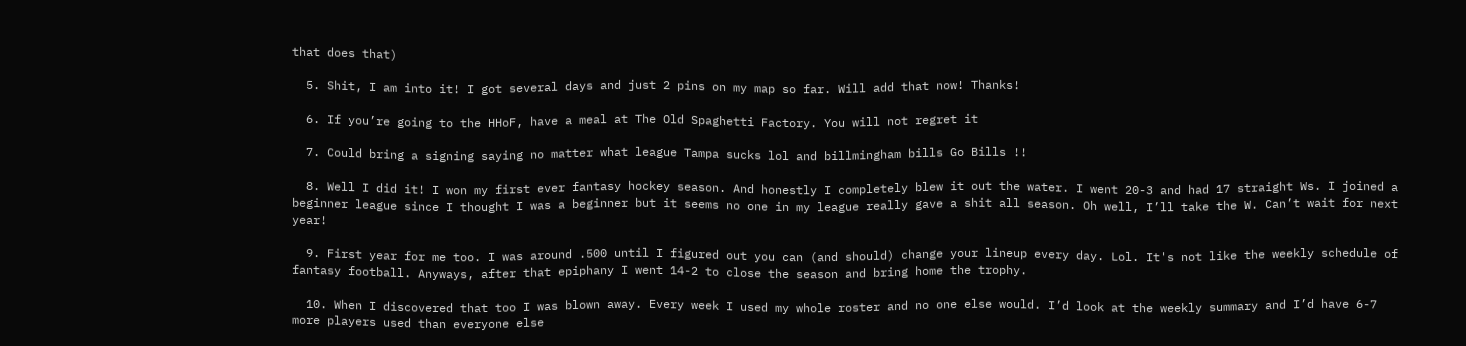that does that)

  5. Shit, I am into it! I got several days and just 2 pins on my map so far. Will add that now! Thanks!

  6. If you’re going to the HHoF, have a meal at The Old Spaghetti Factory. You will not regret it

  7. Could bring a signing saying no matter what league Tampa sucks lol and billmingham bills Go Bills !!

  8. Well I did it! I won my first ever fantasy hockey season. And honestly I completely blew it out the water. I went 20-3 and had 17 straight Ws. I joined a beginner league since I thought I was a beginner but it seems no one in my league really gave a shit all season. Oh well, I’ll take the W. Can’t wait for next year!

  9. First year for me too. I was around .500 until I figured out you can (and should) change your lineup every day. Lol. It's not like the weekly schedule of fantasy football. Anyways, after that epiphany I went 14-2 to close the season and bring home the trophy.

  10. When I discovered that too I was blown away. Every week I used my whole roster and no one else would. I’d look at the weekly summary and I’d have 6-7 more players used than everyone else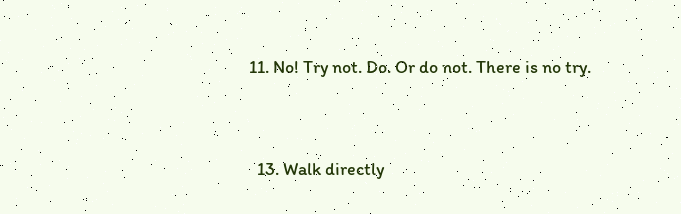11. No! Try not. Do. Or do not. There is no try.


  13. Walk directly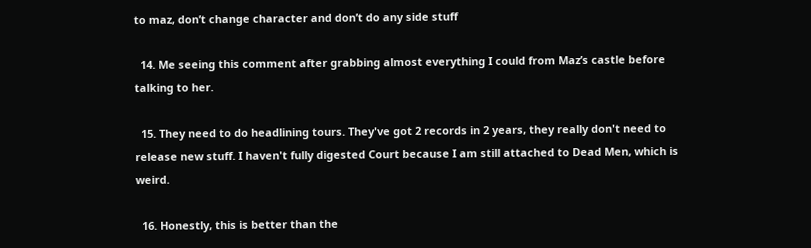to maz, don’t change character and don’t do any side stuff

  14. Me seeing this comment after grabbing almost everything I could from Maz’s castle before talking to her.

  15. They need to do headlining tours. They've got 2 records in 2 years, they really don't need to release new stuff. I haven't fully digested Court because I am still attached to Dead Men, which is weird.

  16. Honestly, this is better than the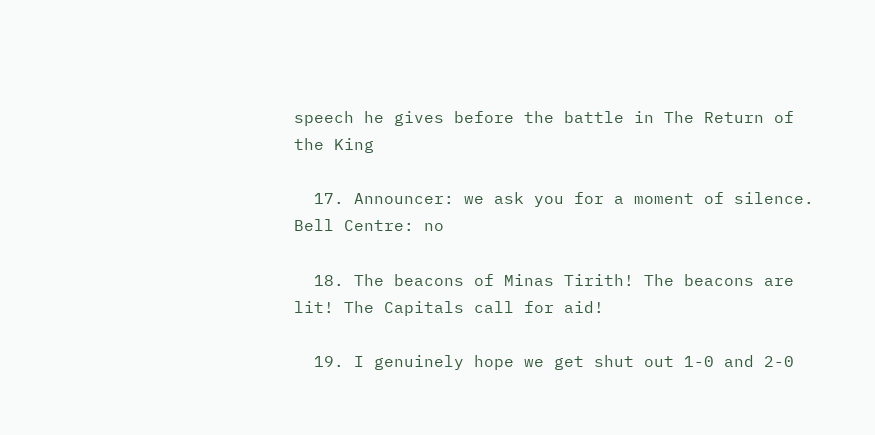speech he gives before the battle in The Return of the King

  17. Announcer: we ask you for a moment of silence. Bell Centre: no

  18. The beacons of Minas Tirith! The beacons are lit! The Capitals call for aid!

  19. I genuinely hope we get shut out 1-0 and 2-0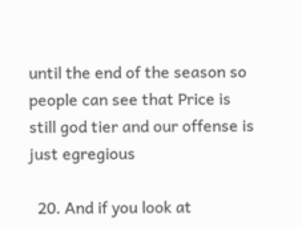until the end of the season so people can see that Price is still god tier and our offense is just egregious

  20. And if you look at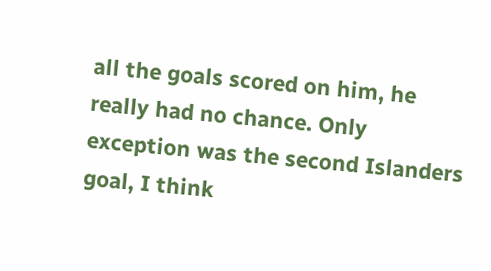all the goals scored on him, he really had no chance. Only exception was the second Islanders goal, I think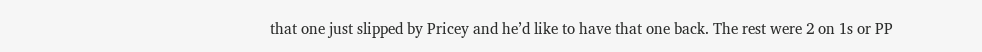that one just slipped by Pricey and he’d like to have that one back. The rest were 2 on 1s or PP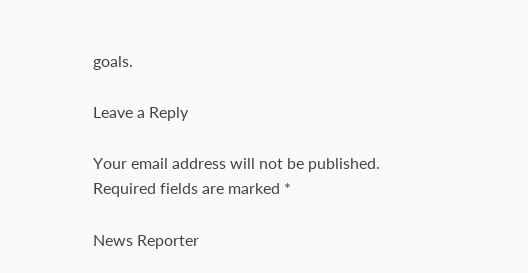goals.

Leave a Reply

Your email address will not be published. Required fields are marked *

News Reporter